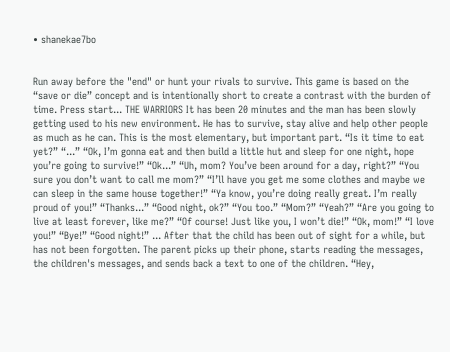• shanekae7bo


Run away before the "end" or hunt your rivals to survive. This game is based on the “save or die” concept and is intentionally short to create a contrast with the burden of time. Press start... THE WARRIORS It has been 20 minutes and the man has been slowly getting used to his new environment. He has to survive, stay alive and help other people as much as he can. This is the most elementary, but important part. “Is it time to eat yet?” “...” “Ok, I’m gonna eat and then build a little hut and sleep for one night, hope you’re going to survive!” “Ok...” “Uh, mom? You’ve been around for a day, right?” “You sure you don’t want to call me mom?” “I’ll have you get me some clothes and maybe we can sleep in the same house together!” “Ya know, you’re doing really great. I’m really proud of you!” “Thanks...” “Good night, ok?” “You too.” “Mom?” “Yeah?” “Are you going to live at least forever, like me?” “Of course! Just like you, I won’t die!” “Ok, mom!” “I love you!” “Bye!” “Good night!” ... After that the child has been out of sight for a while, but has not been forgotten. The parent picks up their phone, starts reading the messages, the children's messages, and sends back a text to one of the children. “Hey,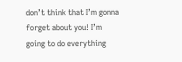don’t think that I’m gonna forget about you! I’m going to do everything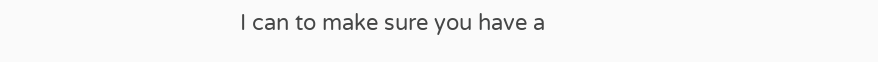I can to make sure you have a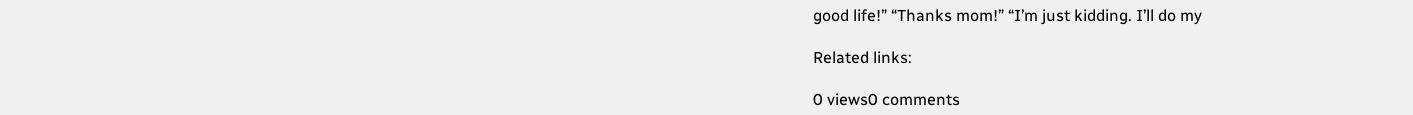good life!” “Thanks mom!” “I’m just kidding. I’ll do my

Related links:

0 views0 comments